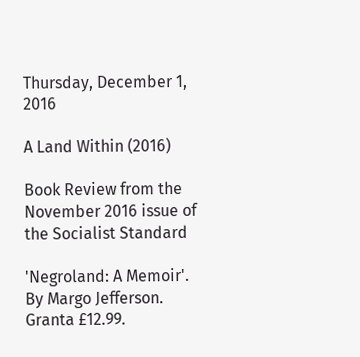Thursday, December 1, 2016

A Land Within (2016)

Book Review from the November 2016 issue of the Socialist Standard

'Negroland: A Memoir'. By Margo Jefferson. Granta £12.99.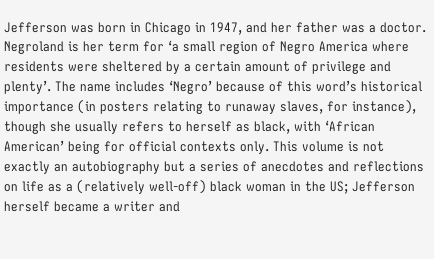Jefferson was born in Chicago in 1947, and her father was a doctor. Negroland is her term for ‘a small region of Negro America where residents were sheltered by a certain amount of privilege and plenty’. The name includes ‘Negro’ because of this word’s historical importance (in posters relating to runaway slaves, for instance), though she usually refers to herself as black, with ‘African American’ being for official contexts only. This volume is not exactly an autobiography but a series of anecdotes and reflections on life as a (relatively well-off) black woman in the US; Jefferson herself became a writer and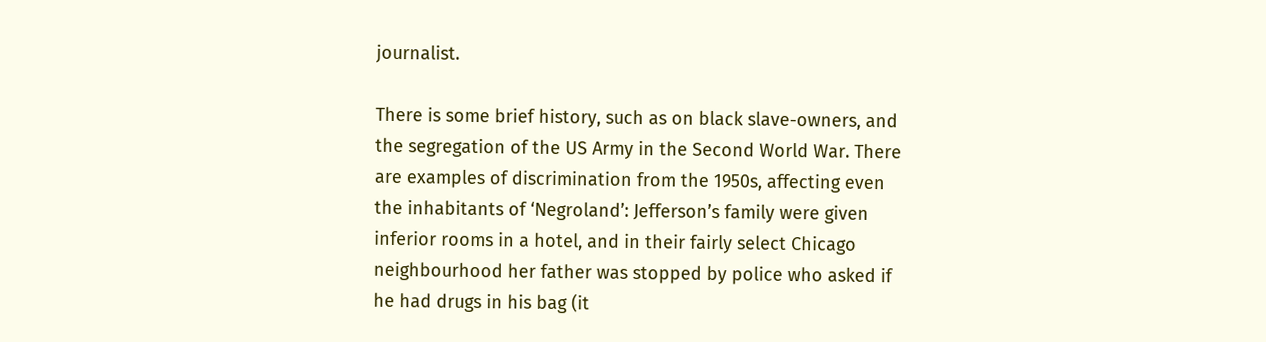journalist.

There is some brief history, such as on black slave-owners, and the segregation of the US Army in the Second World War. There are examples of discrimination from the 1950s, affecting even the inhabitants of ‘Negroland’: Jefferson’s family were given inferior rooms in a hotel, and in their fairly select Chicago neighbourhood her father was stopped by police who asked if he had drugs in his bag (it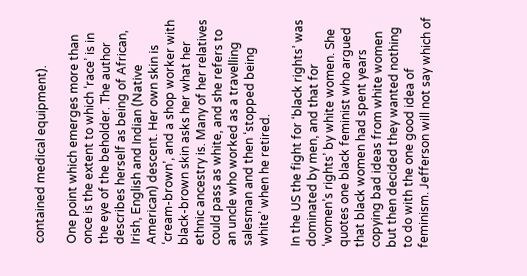contained medical equipment).

One point which emerges more than once is the extent to which ‘race’ is in the eye of the beholder. The author describes herself as being of African, Irish, English and Indian (Native American) descent. Her own skin is ‘cream-brown’, and a shop worker with black-brown skin asks her what her ethnic ancestry is. Many of her relatives could pass as white, and she refers to an uncle who worked as a travelling salesman and then ‘stopped being white’ when he retired.

In the US the fight for ‘black rights’ was dominated by men, and that for ‘women’s rights’ by white women. She quotes one black feminist who argued that black women had spent years copying bad ideas from white women but then decided they wanted nothing to do with the one good idea of feminism. Jefferson will not say which of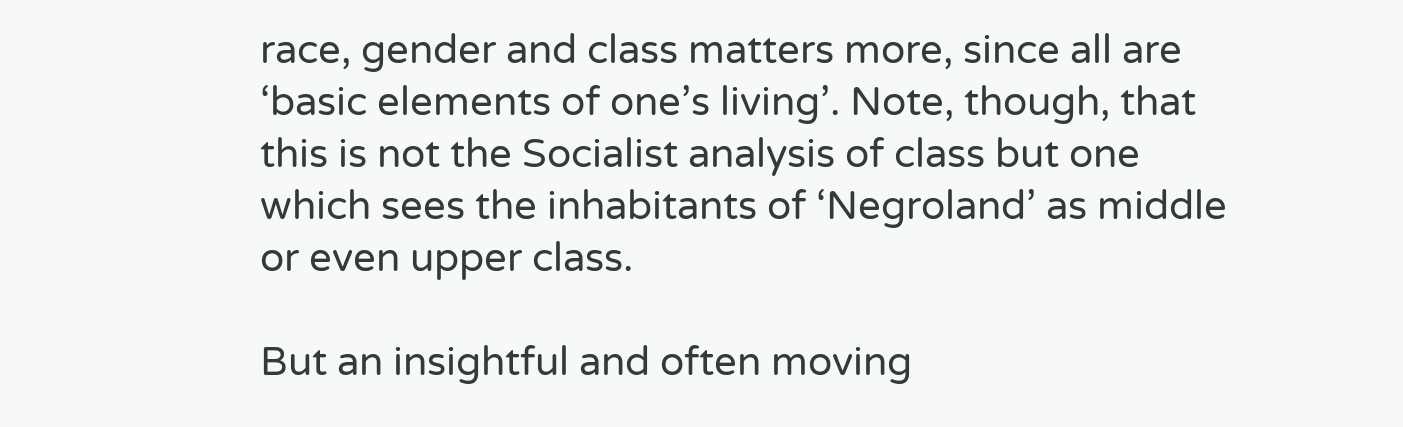race, gender and class matters more, since all are ‘basic elements of one’s living’. Note, though, that this is not the Socialist analysis of class but one which sees the inhabitants of ‘Negroland’ as middle or even upper class.

But an insightful and often moving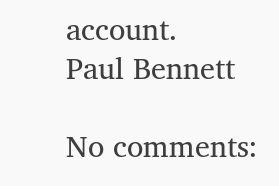account.
Paul Bennett

No comments: